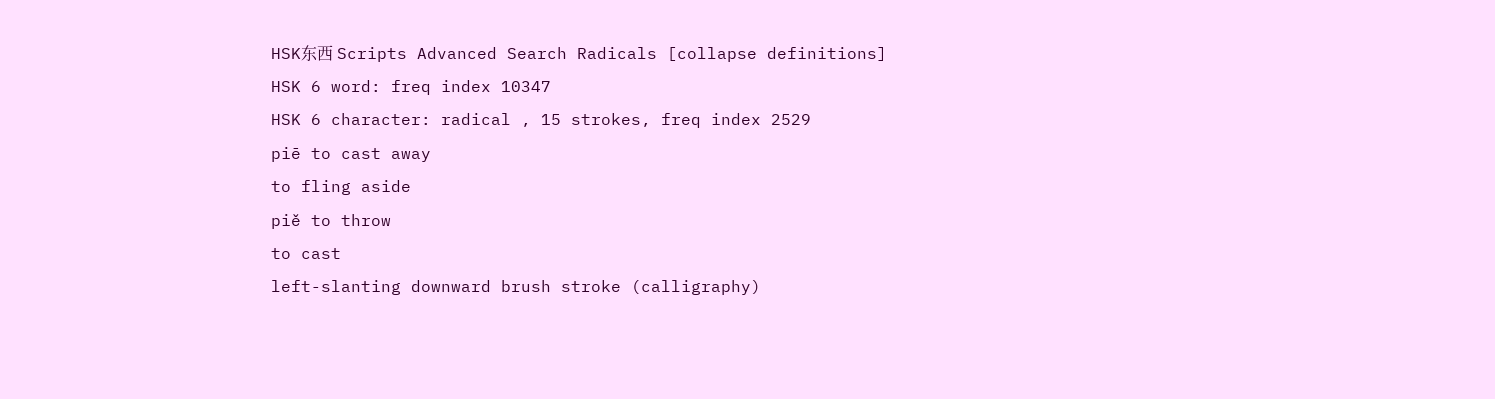HSK东西 Scripts Advanced Search Radicals [collapse definitions]
HSK 6 word: freq index 10347
HSK 6 character: radical , 15 strokes, freq index 2529
piē to cast away
to fling aside
piě to throw
to cast
left-slanting downward brush stroke (calligraphy)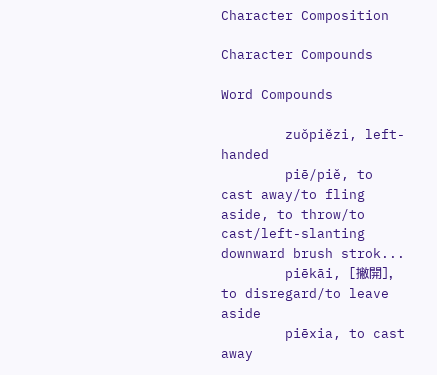Character Composition

Character Compounds

Word Compounds

        zuǒpiězi, left-handed
        piē/piě, to cast away/to fling aside, to throw/to cast/left-slanting downward brush strok...
        piēkāi, [撇開], to disregard/to leave aside
        piēxia, to cast away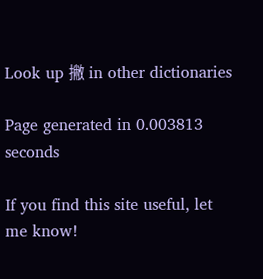Look up 撇 in other dictionaries

Page generated in 0.003813 seconds

If you find this site useful, let me know!